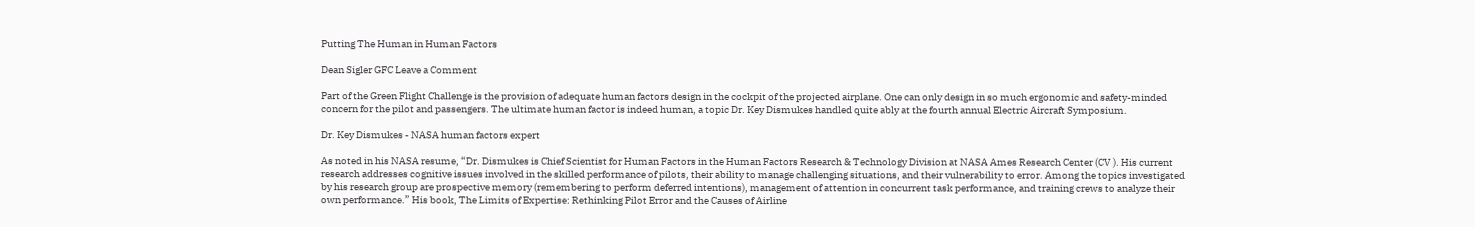Putting The Human in Human Factors

Dean Sigler GFC Leave a Comment

Part of the Green Flight Challenge is the provision of adequate human factors design in the cockpit of the projected airplane. One can only design in so much ergonomic and safety-minded concern for the pilot and passengers. The ultimate human factor is indeed human, a topic Dr. Key Dismukes handled quite ably at the fourth annual Electric Aircraft Symposium.

Dr. Key Dismukes - NASA human factors expert

As noted in his NASA resume, “Dr. Dismukes is Chief Scientist for Human Factors in the Human Factors Research & Technology Division at NASA Ames Research Center (CV ). His current research addresses cognitive issues involved in the skilled performance of pilots, their ability to manage challenging situations, and their vulnerability to error. Among the topics investigated by his research group are prospective memory (remembering to perform deferred intentions), management of attention in concurrent task performance, and training crews to analyze their own performance.” His book, The Limits of Expertise: Rethinking Pilot Error and the Causes of Airline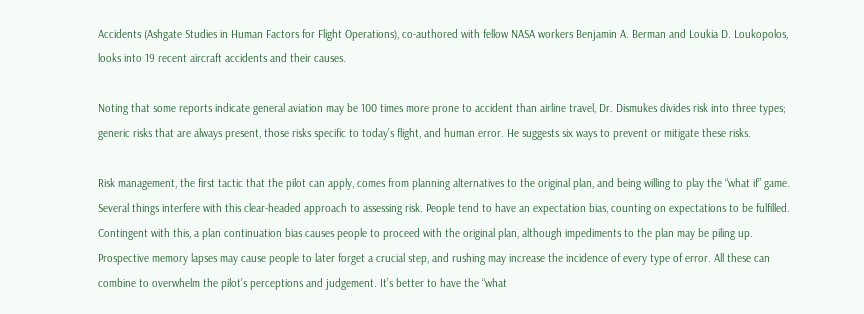Accidents (Ashgate Studies in Human Factors for Flight Operations), co-authored with fellow NASA workers Benjamin A. Berman and Loukia D. Loukopolos, looks into 19 recent aircraft accidents and their causes.

Noting that some reports indicate general aviation may be 100 times more prone to accident than airline travel, Dr. Dismukes divides risk into three types; generic risks that are always present, those risks specific to today’s flight, and human error. He suggests six ways to prevent or mitigate these risks.

Risk management, the first tactic that the pilot can apply, comes from planning alternatives to the original plan, and being willing to play the “what if” game. Several things interfere with this clear-headed approach to assessing risk. People tend to have an expectation bias, counting on expectations to be fulfilled. Contingent with this, a plan continuation bias causes people to proceed with the original plan, although impediments to the plan may be piling up. Prospective memory lapses may cause people to later forget a crucial step, and rushing may increase the incidence of every type of error. All these can combine to overwhelm the pilot’s perceptions and judgement. It’s better to have the “what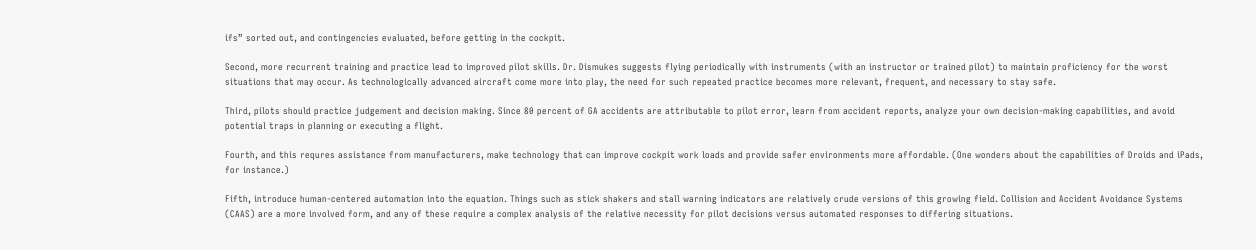ifs” sorted out, and contingencies evaluated, before getting in the cockpit.

Second, more recurrent training and practice lead to improved pilot skills. Dr. Dismukes suggests flying periodically with instruments (with an instructor or trained pilot) to maintain proficiency for the worst situations that may occur. As technologically advanced aircraft come more into play, the need for such repeated practice becomes more relevant, frequent, and necessary to stay safe.

Third, pilots should practice judgement and decision making. Since 80 percent of GA accidents are attributable to pilot error, learn from accident reports, analyze your own decision-making capabilities, and avoid potential traps in planning or executing a flight.

Fourth, and this requres assistance from manufacturers, make technology that can improve cockpit work loads and provide safer environments more affordable. (One wonders about the capabilities of Droids and iPads, for instance.)

Fifth, introduce human-centered automation into the equation. Things such as stick shakers and stall warning indicators are relatively crude versions of this growing field. Collision and Accident Avoidance Systems (CAAS) are a more involved form, and any of these require a complex analysis of the relative necessity for pilot decisions versus automated responses to differing situations.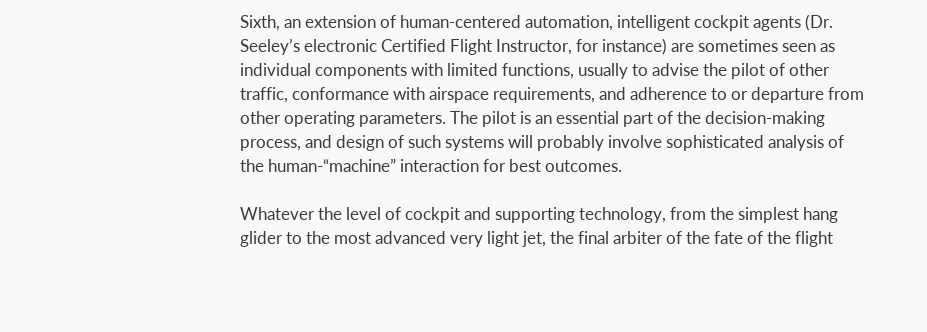Sixth, an extension of human-centered automation, intelligent cockpit agents (Dr. Seeley’s electronic Certified Flight Instructor, for instance) are sometimes seen as individual components with limited functions, usually to advise the pilot of other traffic, conformance with airspace requirements, and adherence to or departure from other operating parameters. The pilot is an essential part of the decision-making process, and design of such systems will probably involve sophisticated analysis of the human-“machine” interaction for best outcomes.

Whatever the level of cockpit and supporting technology, from the simplest hang glider to the most advanced very light jet, the final arbiter of the fate of the flight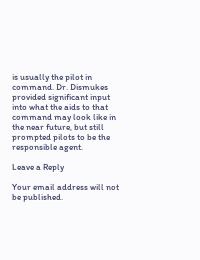is usually the pilot in command. Dr. Dismukes provided significant input into what the aids to that command may look like in the near future, but still prompted pilots to be the responsible agent.

Leave a Reply

Your email address will not be published.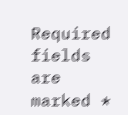Required fields are marked *